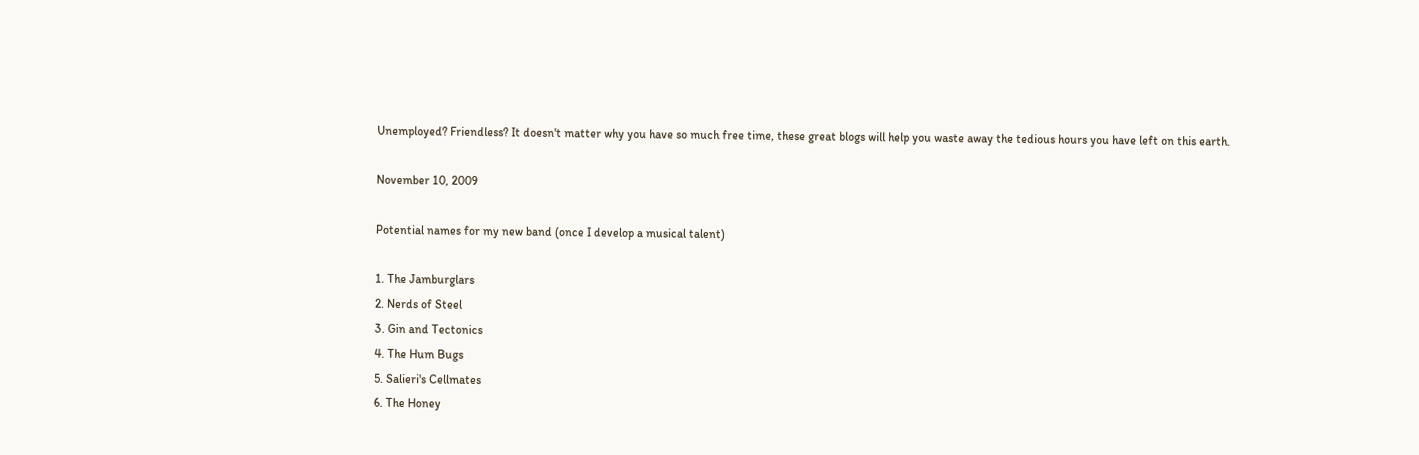Unemployed? Friendless? It doesn't matter why you have so much free time, these great blogs will help you waste away the tedious hours you have left on this earth.

November 10, 2009

Potential names for my new band (once I develop a musical talent)

1. The Jamburglars
2. Nerds of Steel
3. Gin and Tectonics
4. The Hum Bugs
5. Salieri's Cellmates
6. The Honey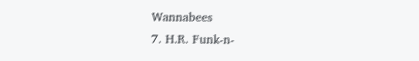Wannabees
7. H.R. Funk-n-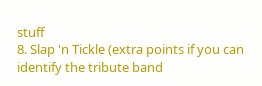stuff
8. Slap 'n Tickle (extra points if you can identify the tribute band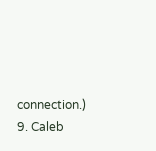connection.)
9. Caleb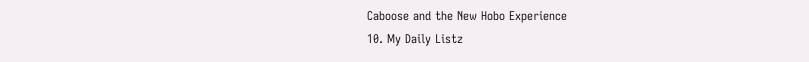Caboose and the New Hobo Experience
10. My Daily Listz